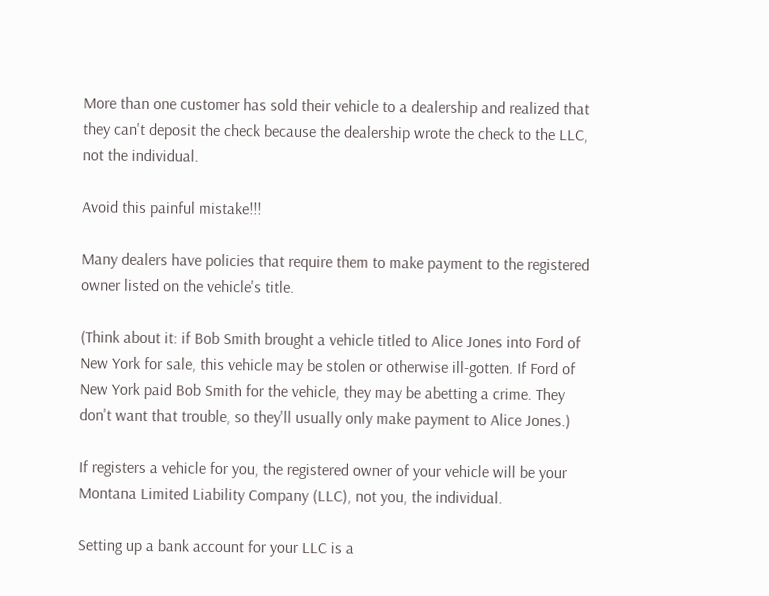More than one customer has sold their vehicle to a dealership and realized that they can't deposit the check because the dealership wrote the check to the LLC, not the individual.

Avoid this painful mistake!!!

Many dealers have policies that require them to make payment to the registered owner listed on the vehicle's title.

(Think about it: if Bob Smith brought a vehicle titled to Alice Jones into Ford of New York for sale, this vehicle may be stolen or otherwise ill-gotten. If Ford of New York paid Bob Smith for the vehicle, they may be abetting a crime. They don't want that trouble, so they'll usually only make payment to Alice Jones.)

If registers a vehicle for you, the registered owner of your vehicle will be your Montana Limited Liability Company (LLC), not you, the individual.

Setting up a bank account for your LLC is a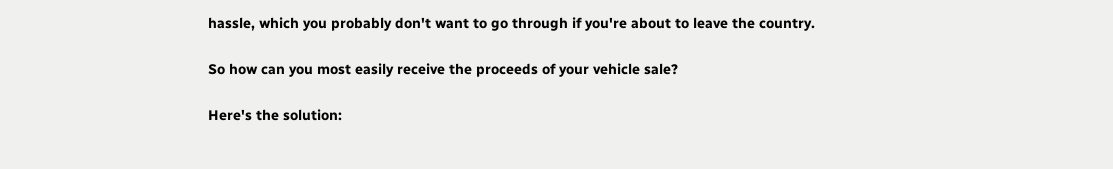hassle, which you probably don't want to go through if you're about to leave the country.

So how can you most easily receive the proceeds of your vehicle sale?

Here's the solution: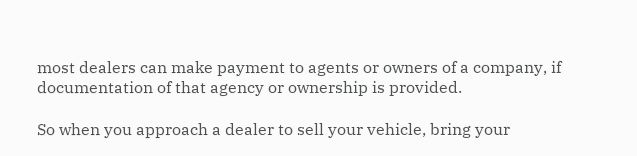most dealers can make payment to agents or owners of a company, if documentation of that agency or ownership is provided.

So when you approach a dealer to sell your vehicle, bring your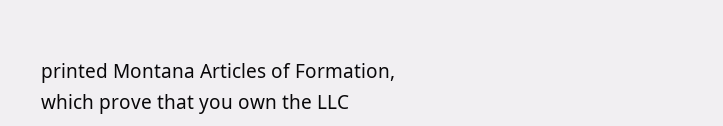printed Montana Articles of Formation, which prove that you own the LLC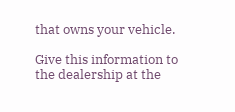that owns your vehicle.

Give this information to the dealership at the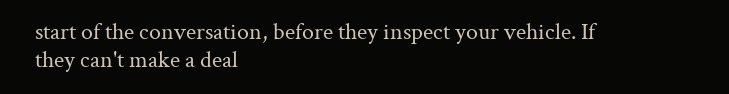start of the conversation, before they inspect your vehicle. If they can't make a deal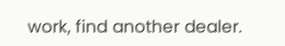work, find another dealer.